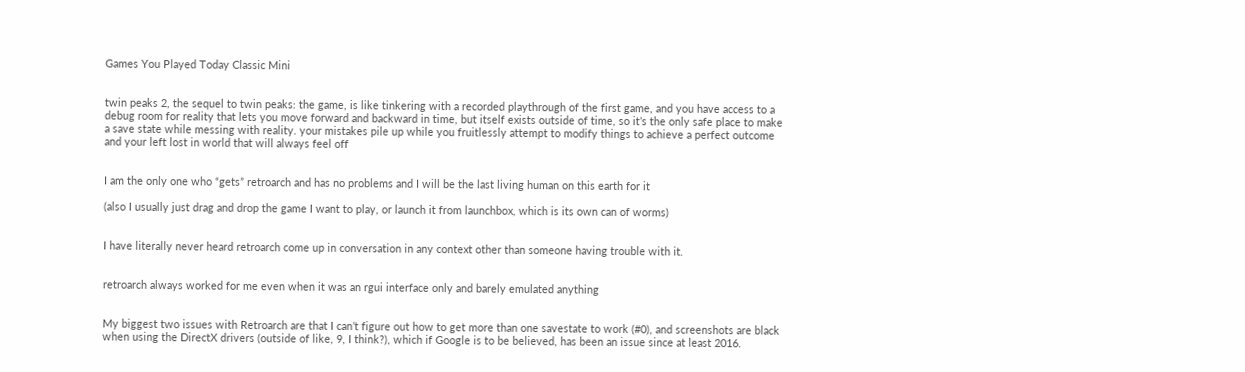Games You Played Today Classic Mini


twin peaks 2, the sequel to twin peaks: the game, is like tinkering with a recorded playthrough of the first game, and you have access to a debug room for reality that lets you move forward and backward in time, but itself exists outside of time, so it’s the only safe place to make a save state while messing with reality. your mistakes pile up while you fruitlessly attempt to modify things to achieve a perfect outcome and your left lost in world that will always feel off


I am the only one who “gets” retroarch and has no problems and I will be the last living human on this earth for it

(also I usually just drag and drop the game I want to play, or launch it from launchbox, which is its own can of worms)


I have literally never heard retroarch come up in conversation in any context other than someone having trouble with it.


retroarch always worked for me even when it was an rgui interface only and barely emulated anything


My biggest two issues with Retroarch are that I can’t figure out how to get more than one savestate to work (#0), and screenshots are black when using the DirectX drivers (outside of like, 9, I think?), which if Google is to be believed, has been an issue since at least 2016.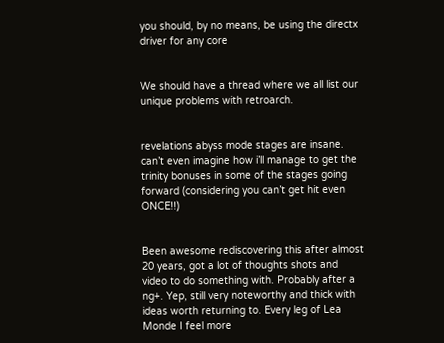you should, by no means, be using the directx driver for any core


We should have a thread where we all list our unique problems with retroarch.


revelations abyss mode stages are insane. can’t even imagine how i’ll manage to get the trinity bonuses in some of the stages going forward (considering you can’t get hit even ONCE!!)


Been awesome rediscovering this after almost 20 years, got a lot of thoughts shots and video to do something with. Probably after a ng+. Yep, still very noteworthy and thick with ideas worth returning to. Every leg of Lea Monde I feel more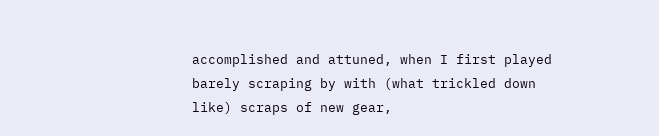accomplished and attuned, when I first played barely scraping by with (what trickled down like) scraps of new gear,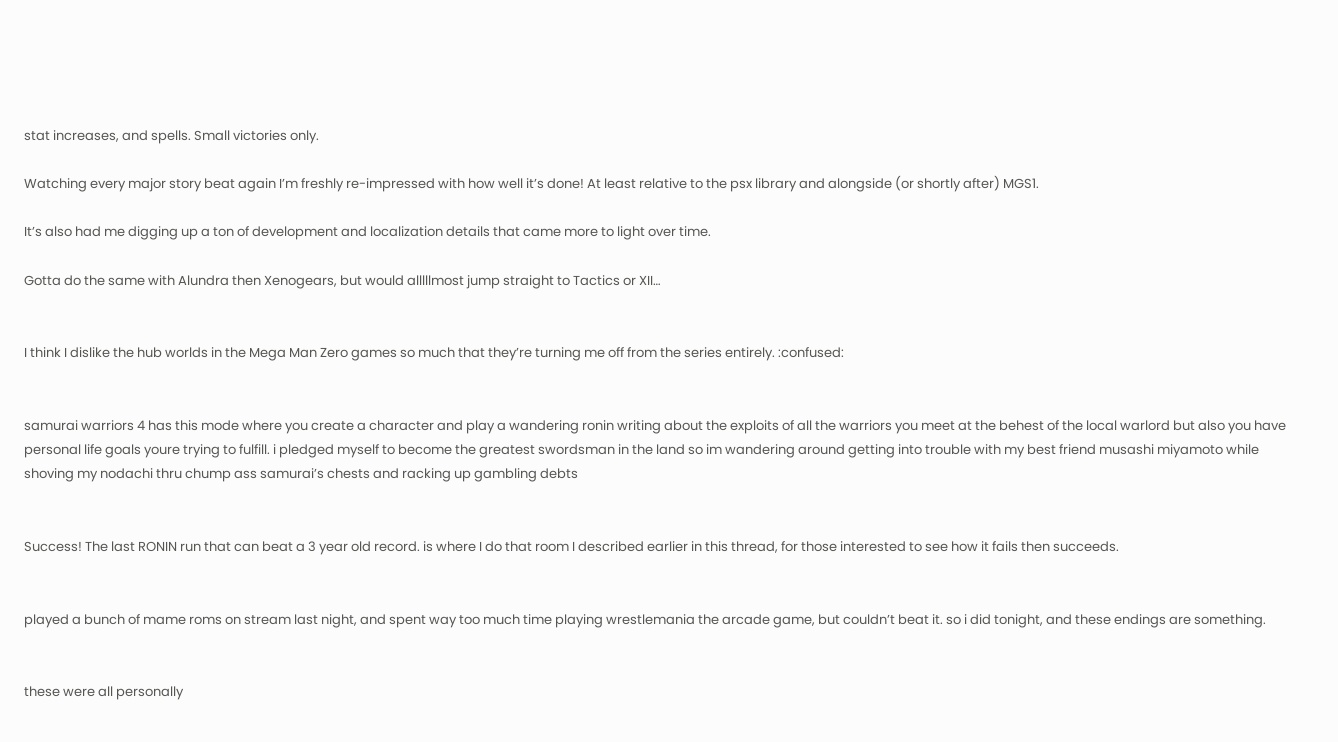stat increases, and spells. Small victories only.

Watching every major story beat again I’m freshly re-impressed with how well it’s done! At least relative to the psx library and alongside (or shortly after) MGS1.

It’s also had me digging up a ton of development and localization details that came more to light over time.

Gotta do the same with Alundra then Xenogears, but would alllllmost jump straight to Tactics or XII…


I think I dislike the hub worlds in the Mega Man Zero games so much that they’re turning me off from the series entirely. :confused:


samurai warriors 4 has this mode where you create a character and play a wandering ronin writing about the exploits of all the warriors you meet at the behest of the local warlord but also you have personal life goals youre trying to fulfill. i pledged myself to become the greatest swordsman in the land so im wandering around getting into trouble with my best friend musashi miyamoto while shoving my nodachi thru chump ass samurai’s chests and racking up gambling debts


Success! The last RONIN run that can beat a 3 year old record. is where I do that room I described earlier in this thread, for those interested to see how it fails then succeeds.


played a bunch of mame roms on stream last night, and spent way too much time playing wrestlemania the arcade game, but couldn’t beat it. so i did tonight, and these endings are something.


these were all personally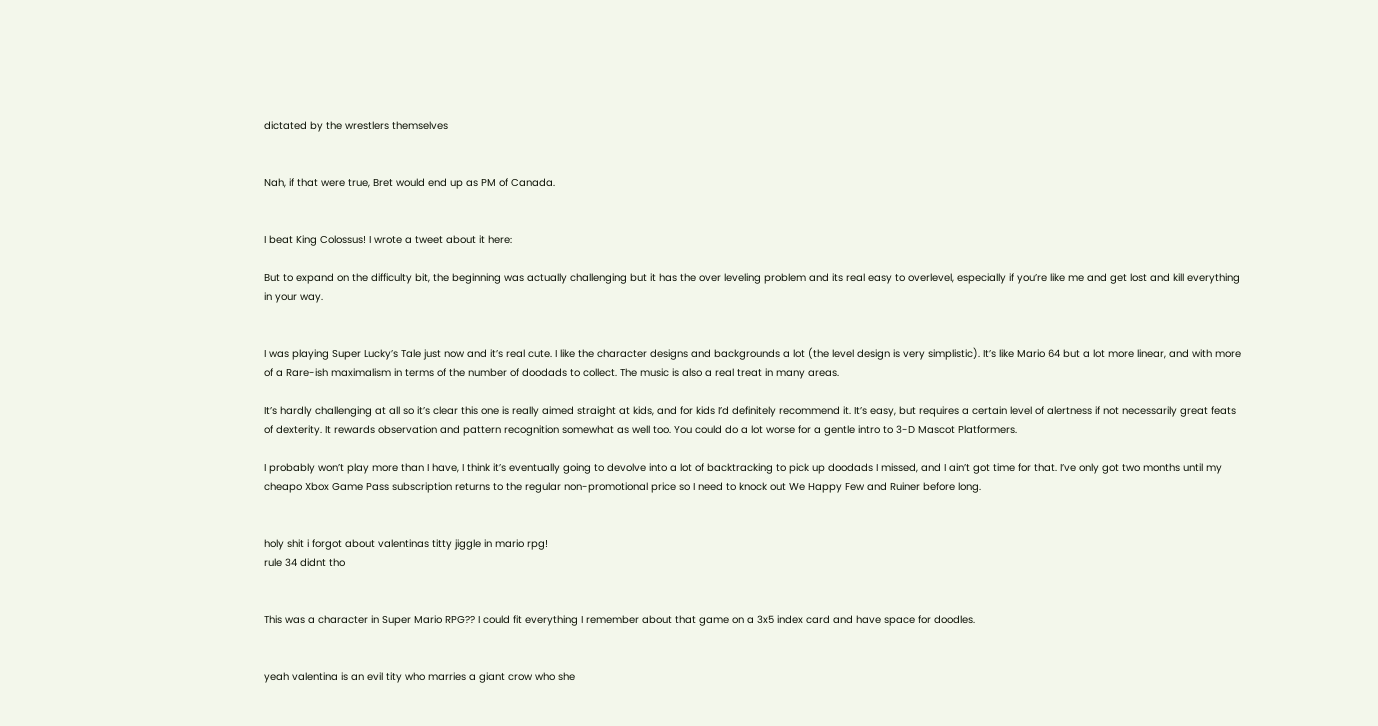dictated by the wrestlers themselves


Nah, if that were true, Bret would end up as PM of Canada.


I beat King Colossus! I wrote a tweet about it here:

But to expand on the difficulty bit, the beginning was actually challenging but it has the over leveling problem and its real easy to overlevel, especially if you’re like me and get lost and kill everything in your way.


I was playing Super Lucky’s Tale just now and it’s real cute. I like the character designs and backgrounds a lot (the level design is very simplistic). It’s like Mario 64 but a lot more linear, and with more of a Rare-ish maximalism in terms of the number of doodads to collect. The music is also a real treat in many areas.

It’s hardly challenging at all so it’s clear this one is really aimed straight at kids, and for kids I’d definitely recommend it. It’s easy, but requires a certain level of alertness if not necessarily great feats of dexterity. It rewards observation and pattern recognition somewhat as well too. You could do a lot worse for a gentle intro to 3-D Mascot Platformers.

I probably won’t play more than I have, I think it’s eventually going to devolve into a lot of backtracking to pick up doodads I missed, and I ain’t got time for that. I’ve only got two months until my cheapo Xbox Game Pass subscription returns to the regular non-promotional price so I need to knock out We Happy Few and Ruiner before long.


holy shit i forgot about valentinas titty jiggle in mario rpg!
rule 34 didnt tho


This was a character in Super Mario RPG?? I could fit everything I remember about that game on a 3x5 index card and have space for doodles.


yeah valentina is an evil tity who marries a giant crow who she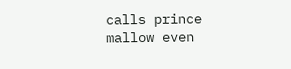calls prince mallow even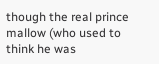though the real prince mallow (who used to think he was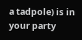a tadpole) is in your party